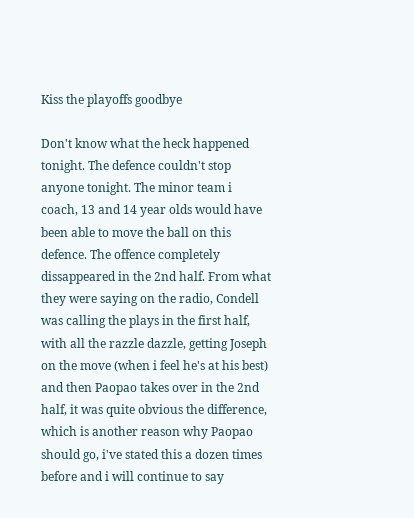Kiss the playoffs goodbye

Don't know what the heck happened tonight. The defence couldn't stop anyone tonight. The minor team i coach, 13 and 14 year olds would have been able to move the ball on this defence. The offence completely dissappeared in the 2nd half. From what they were saying on the radio, Condell was calling the plays in the first half, with all the razzle dazzle, getting Joseph on the move (when i feel he's at his best) and then Paopao takes over in the 2nd half, it was quite obvious the difference, which is another reason why Paopao should go, i've stated this a dozen times before and i will continue to say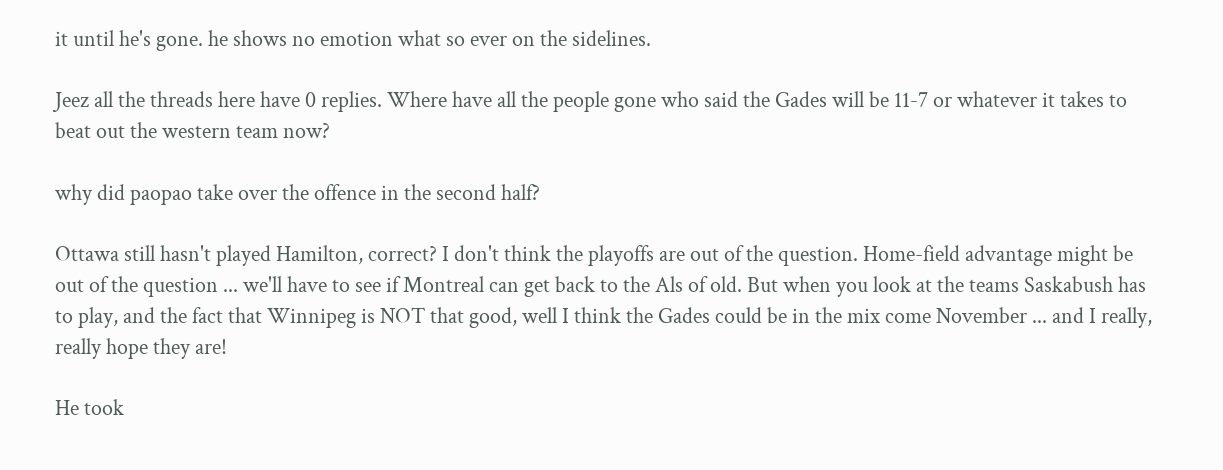it until he's gone. he shows no emotion what so ever on the sidelines.

Jeez all the threads here have 0 replies. Where have all the people gone who said the Gades will be 11-7 or whatever it takes to beat out the western team now?

why did paopao take over the offence in the second half?

Ottawa still hasn't played Hamilton, correct? I don't think the playoffs are out of the question. Home-field advantage might be out of the question ... we'll have to see if Montreal can get back to the Als of old. But when you look at the teams Saskabush has to play, and the fact that Winnipeg is NOT that good, well I think the Gades could be in the mix come November ... and I really, really hope they are!

He took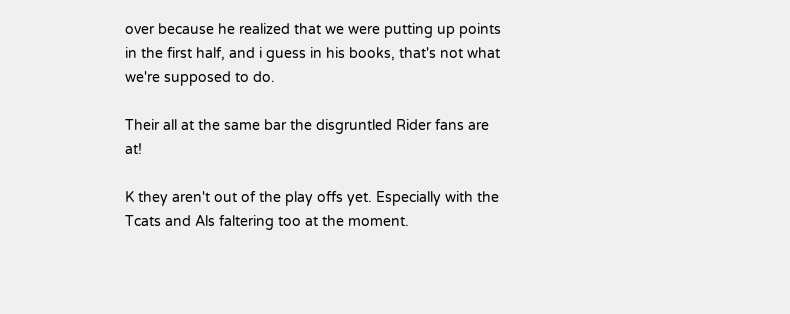over because he realized that we were putting up points in the first half, and i guess in his books, that's not what we're supposed to do.

Their all at the same bar the disgruntled Rider fans are at!

K they aren't out of the play offs yet. Especially with the Tcats and Als faltering too at the moment.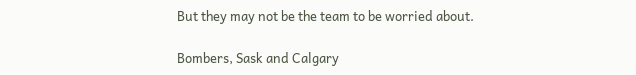But they may not be the team to be worried about.

Bombers, Sask and Calgary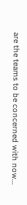are the teams to be concerned with now...